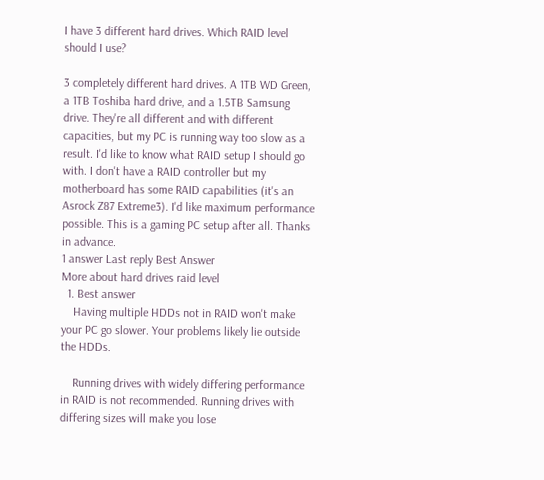I have 3 different hard drives. Which RAID level should I use?

3 completely different hard drives. A 1TB WD Green, a 1TB Toshiba hard drive, and a 1.5TB Samsung drive. They're all different and with different capacities, but my PC is running way too slow as a result. I'd like to know what RAID setup I should go with. I don't have a RAID controller but my motherboard has some RAID capabilities (it's an Asrock Z87 Extreme3). I'd like maximum performance possible. This is a gaming PC setup after all. Thanks in advance.
1 answer Last reply Best Answer
More about hard drives raid level
  1. Best answer
    Having multiple HDDs not in RAID won't make your PC go slower. Your problems likely lie outside the HDDs.

    Running drives with widely differing performance in RAID is not recommended. Running drives with differing sizes will make you lose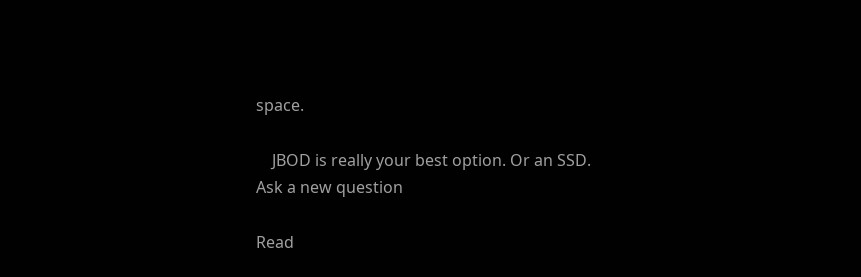space.

    JBOD is really your best option. Or an SSD.
Ask a new question

Read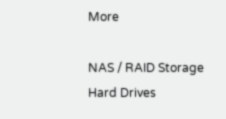More

NAS / RAID Storage Hard Drives